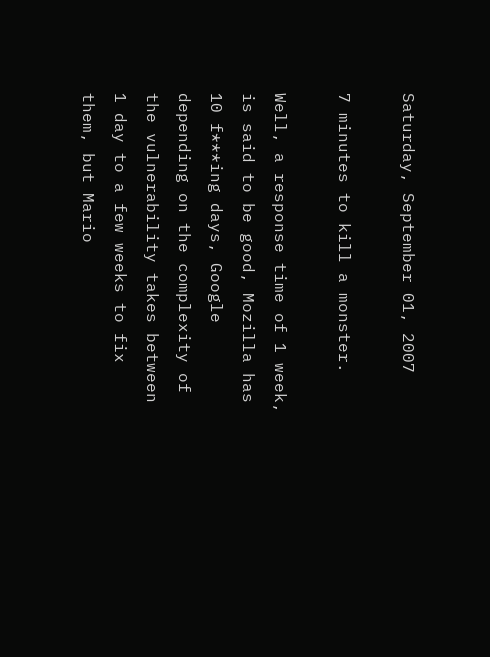Saturday, September 01, 2007

7 minutes to kill a monster.

Well, a response time of 1 week, is said to be good, Mozilla has 10 f***ing days, Google depending on the complexity of the vulnerability takes between 1 day to a few weeks to fix them, but Mario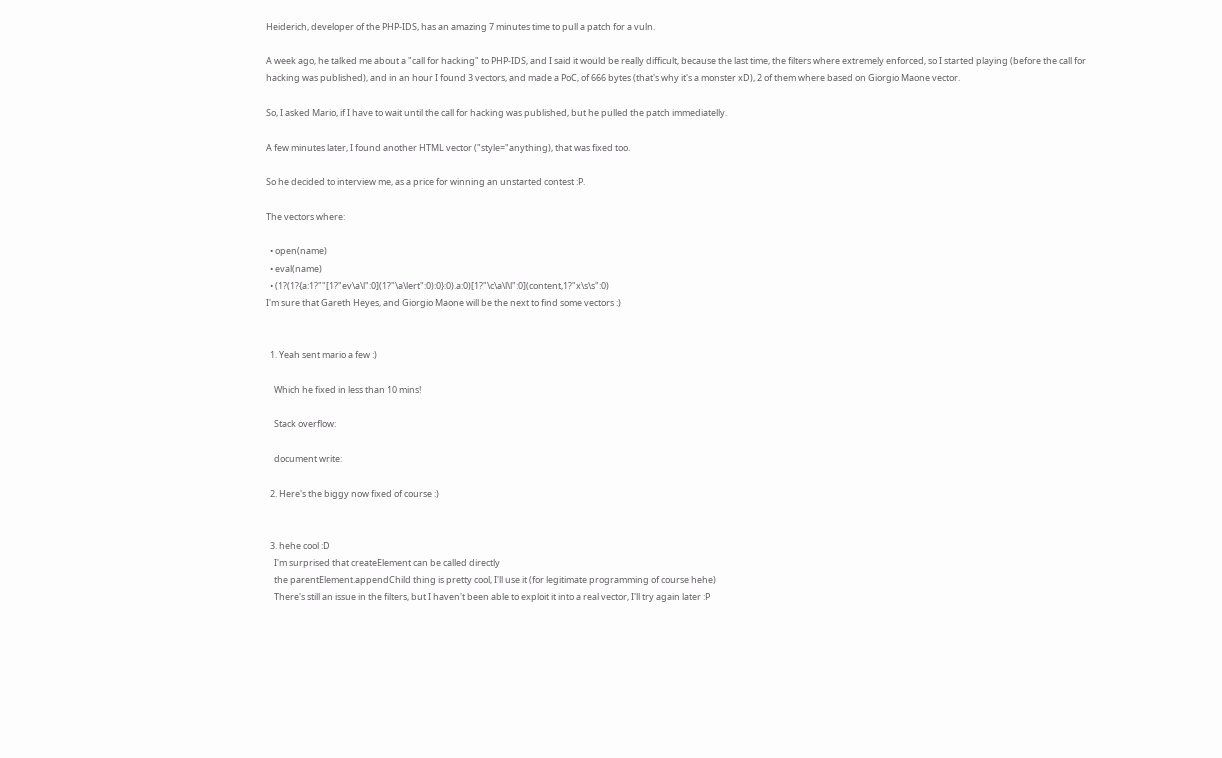Heiderich, developer of the PHP-IDS, has an amazing 7 minutes time to pull a patch for a vuln.

A week ago, he talked me about a "call for hacking" to PHP-IDS, and I said it would be really difficult, because the last time, the filters where extremely enforced, so I started playing (before the call for hacking was published), and in an hour I found 3 vectors, and made a PoC, of 666 bytes (that's why it's a monster xD), 2 of them where based on Giorgio Maone vector.

So, I asked Mario, if I have to wait until the call for hacking was published, but he pulled the patch immediatelly.

A few minutes later, I found another HTML vector ("style="anything), that was fixed too.

So he decided to interview me, as a price for winning an unstarted contest :P.

The vectors where:

  • open(name)
  • eval(name)
  • (1?(1?{a:1?""[1?"ev\a\l":0](1?"\a\lert":0):0}:0).a:0)[1?"\c\a\l\l":0](content,1?"x\s\s":0)
I'm sure that Gareth Heyes, and Giorgio Maone will be the next to find some vectors :)


  1. Yeah sent mario a few :)

    Which he fixed in less than 10 mins!

    Stack overflow:

    document write:

  2. Here's the biggy now fixed of course :)


  3. hehe cool :D
    I'm surprised that createElement can be called directly
    the parentElement.appendChild thing is pretty cool, I'll use it (for legitimate programming of course hehe)
    There's still an issue in the filters, but I haven't been able to exploit it into a real vector, I'll try again later :P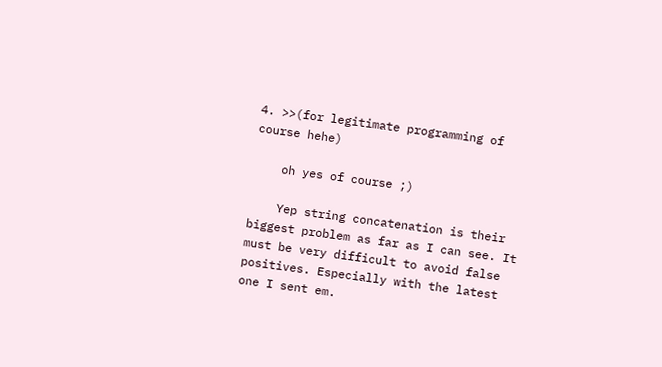4. >>(for legitimate programming of course hehe)

    oh yes of course ;)

    Yep string concatenation is their biggest problem as far as I can see. It must be very difficult to avoid false positives. Especially with the latest one I sent em.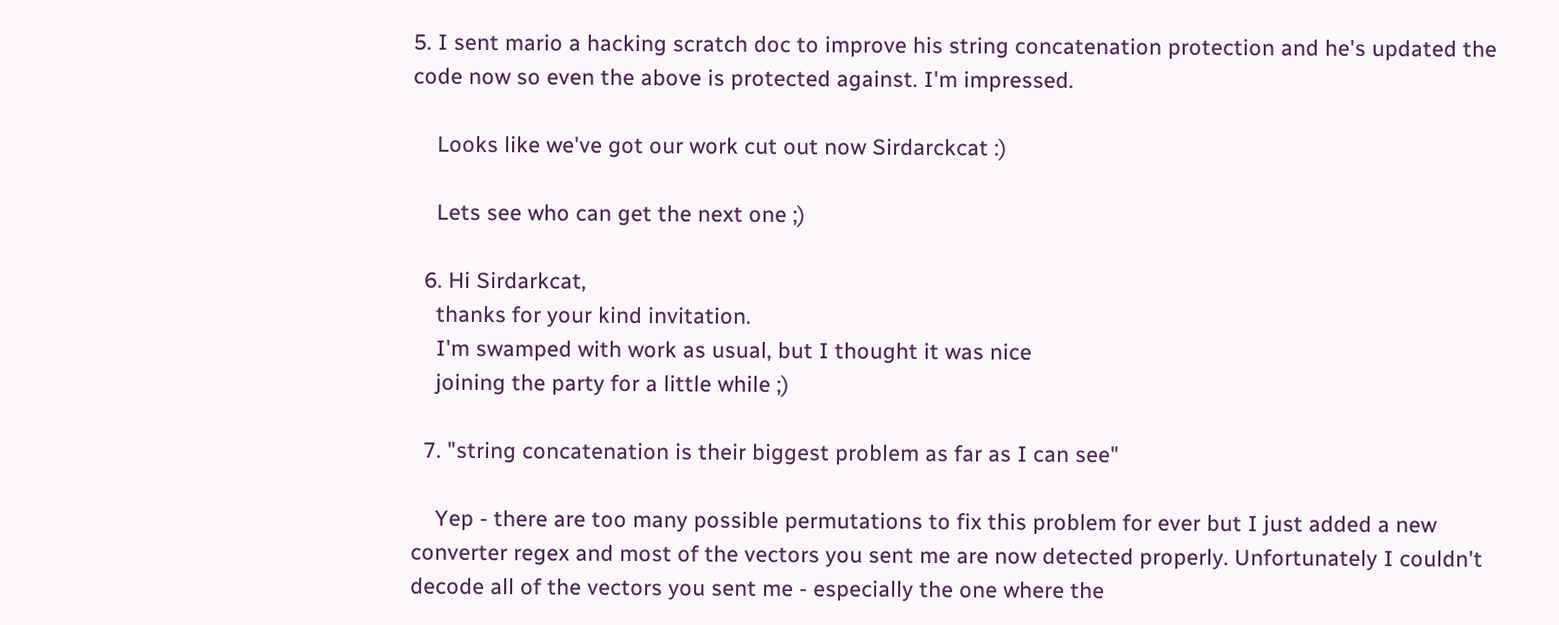5. I sent mario a hacking scratch doc to improve his string concatenation protection and he's updated the code now so even the above is protected against. I'm impressed.

    Looks like we've got our work cut out now Sirdarckcat :)

    Lets see who can get the next one ;)

  6. Hi Sirdarkcat,
    thanks for your kind invitation.
    I'm swamped with work as usual, but I thought it was nice
    joining the party for a little while ;)

  7. "string concatenation is their biggest problem as far as I can see"

    Yep - there are too many possible permutations to fix this problem for ever but I just added a new converter regex and most of the vectors you sent me are now detected properly. Unfortunately I couldn't decode all of the vectors you sent me - especially the one where the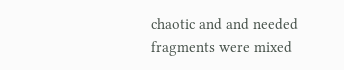chaotic and and needed fragments were mixed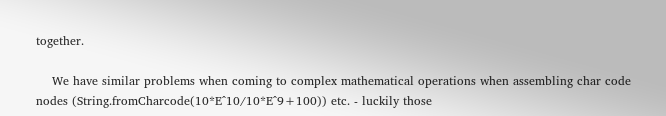together.

    We have similar problems when coming to complex mathematical operations when assembling char code nodes (String.fromCharcode(10*E^10/10*E^9+100)) etc. - luckily those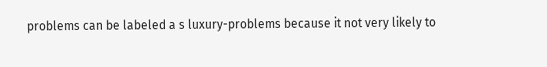problems can be labeled a s luxury-problems because it not very likely to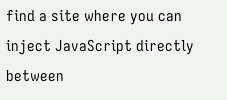find a site where you can inject JavaScript directly between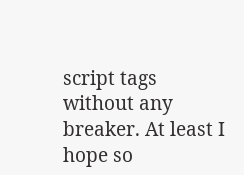script tags without any breaker. At least I hope so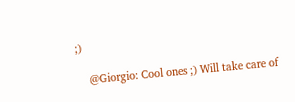;)

    @Giorgio: Cool ones ;) Will take care of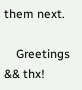them next.

    Greetings && thx!